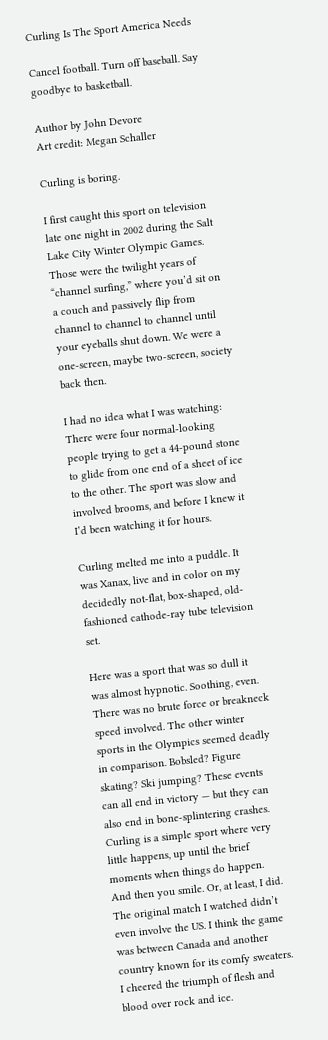Curling Is The Sport America Needs

Cancel football. Turn off baseball. Say goodbye to basketball.

Author by John Devore
Art credit: Megan Schaller

Curling is boring.

I first caught this sport on television late one night in 2002 during the Salt Lake City Winter Olympic Games. Those were the twilight years of “channel surfing,” where you’d sit on a couch and passively flip from channel to channel to channel until your eyeballs shut down. We were a one-screen, maybe two-screen, society back then.

I had no idea what I was watching: There were four normal-looking people trying to get a 44-pound stone to glide from one end of a sheet of ice to the other. The sport was slow and involved brooms, and before I knew it I’d been watching it for hours.

Curling melted me into a puddle. It was Xanax, live and in color on my decidedly not-flat, box-shaped, old-fashioned cathode-ray tube television set.

Here was a sport that was so dull it was almost hypnotic. Soothing, even. There was no brute force or breakneck speed involved. The other winter sports in the Olympics seemed deadly in comparison. Bobsled? Figure skating? Ski jumping? These events can all end in victory — but they can also end in bone-splintering crashes. Curling is a simple sport where very little happens, up until the brief moments when things do happen. And then you smile. Or, at least, I did. The original match I watched didn’t even involve the US. I think the game was between Canada and another country known for its comfy sweaters. I cheered the triumph of flesh and blood over rock and ice.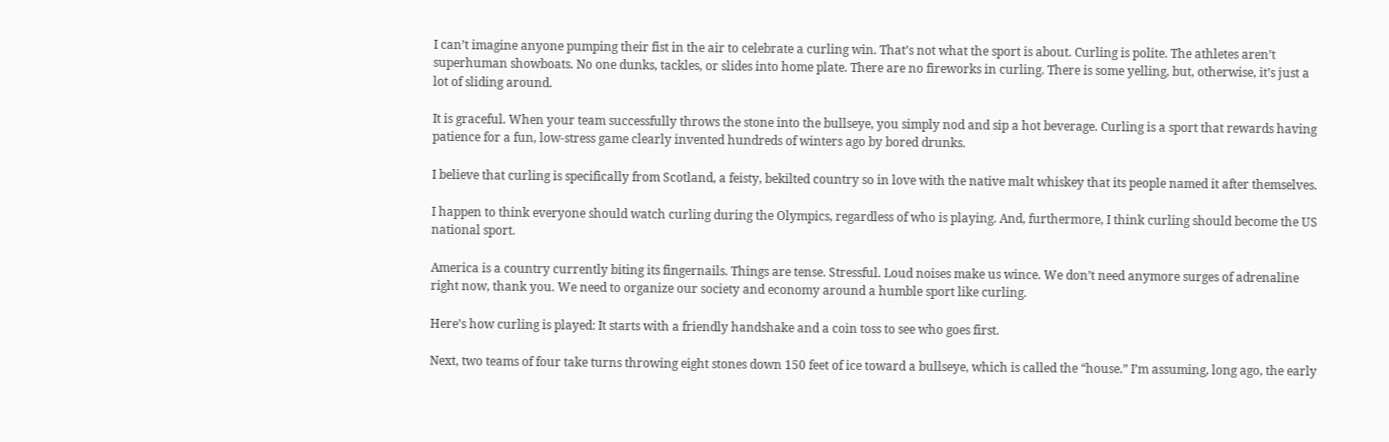I can’t imagine anyone pumping their fist in the air to celebrate a curling win. That’s not what the sport is about. Curling is polite. The athletes aren’t superhuman showboats. No one dunks, tackles, or slides into home plate. There are no fireworks in curling. There is some yelling, but, otherwise, it’s just a lot of sliding around.

It is graceful. When your team successfully throws the stone into the bullseye, you simply nod and sip a hot beverage. Curling is a sport that rewards having patience for a fun, low-stress game clearly invented hundreds of winters ago by bored drunks.

I believe that curling is specifically from Scotland, a feisty, bekilted country so in love with the native malt whiskey that its people named it after themselves.

I happen to think everyone should watch curling during the Olympics, regardless of who is playing. And, furthermore, I think curling should become the US national sport.

America is a country currently biting its fingernails. Things are tense. Stressful. Loud noises make us wince. We don’t need anymore surges of adrenaline right now, thank you. We need to organize our society and economy around a humble sport like curling.

Here’s how curling is played: It starts with a friendly handshake and a coin toss to see who goes first.

Next, two teams of four take turns throwing eight stones down 150 feet of ice toward a bullseye, which is called the “house.” I’m assuming, long ago, the early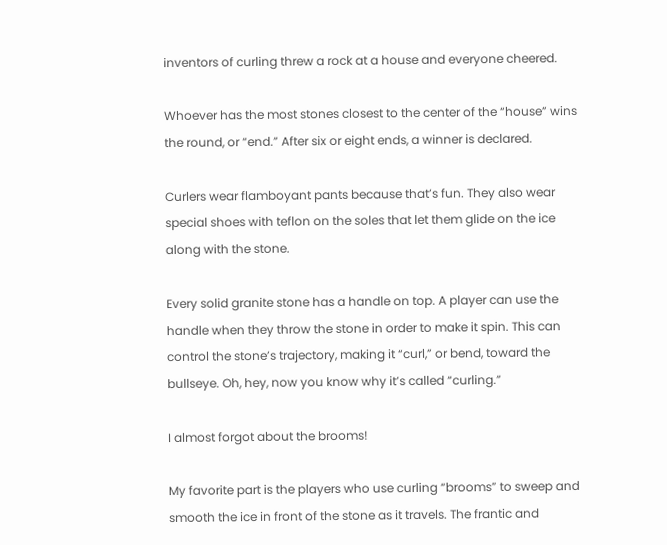inventors of curling threw a rock at a house and everyone cheered.

Whoever has the most stones closest to the center of the “house” wins the round, or “end.” After six or eight ends, a winner is declared.

Curlers wear flamboyant pants because that’s fun. They also wear special shoes with teflon on the soles that let them glide on the ice along with the stone.

Every solid granite stone has a handle on top. A player can use the handle when they throw the stone in order to make it spin. This can control the stone’s trajectory, making it “curl,” or bend, toward the bullseye. Oh, hey, now you know why it’s called “curling.”

I almost forgot about the brooms!

My favorite part is the players who use curling “brooms” to sweep and smooth the ice in front of the stone as it travels. The frantic and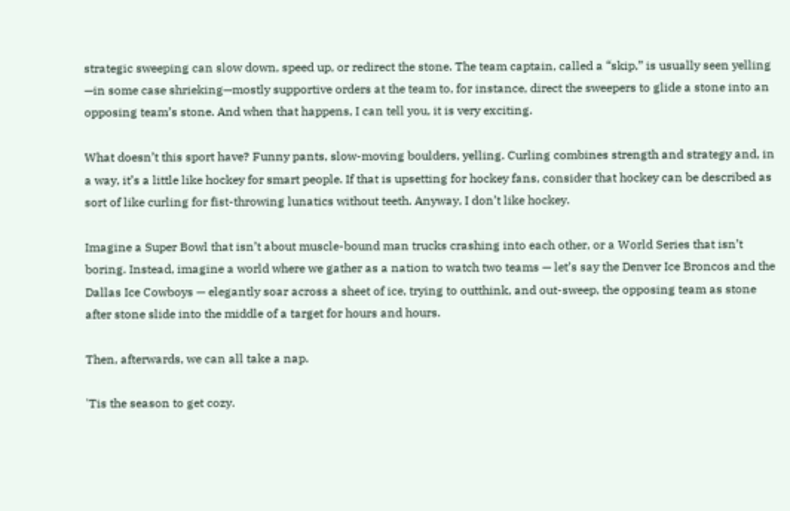strategic sweeping can slow down, speed up, or redirect the stone. The team captain, called a “skip,” is usually seen yelling —in some case shrieking—mostly supportive orders at the team to, for instance, direct the sweepers to glide a stone into an opposing team’s stone. And when that happens, I can tell you, it is very exciting.

What doesn’t this sport have? Funny pants, slow-moving boulders, yelling. Curling combines strength and strategy and, in a way, it’s a little like hockey for smart people. If that is upsetting for hockey fans, consider that hockey can be described as sort of like curling for fist-throwing lunatics without teeth. Anyway, I don’t like hockey.

Imagine a Super Bowl that isn’t about muscle-bound man trucks crashing into each other, or a World Series that isn’t boring. Instead, imagine a world where we gather as a nation to watch two teams — let’s say the Denver Ice Broncos and the Dallas Ice Cowboys — elegantly soar across a sheet of ice, trying to outthink, and out-sweep, the opposing team as stone after stone slide into the middle of a target for hours and hours.

Then, afterwards, we can all take a nap.

'Tis the season to get cozy.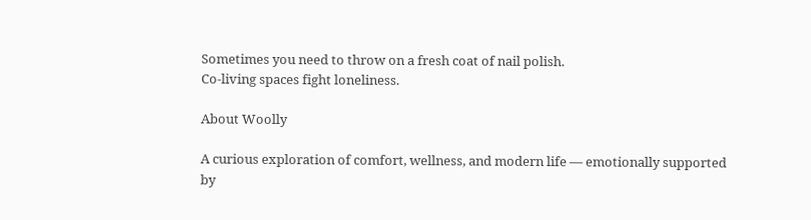Sometimes you need to throw on a fresh coat of nail polish.
Co-living spaces fight loneliness.

About Woolly

A curious exploration of comfort, wellness, and modern life — emotionally supported by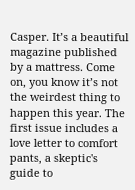Casper. It’s a beautiful magazine published by a mattress. Come on, you know it’s not the weirdest thing to happen this year. The first issue includes a love letter to comfort pants, a skeptic's guide to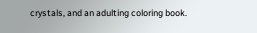crystals, and an adulting coloring book.